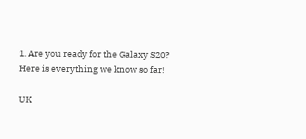1. Are you ready for the Galaxy S20? Here is everything we know so far!

UK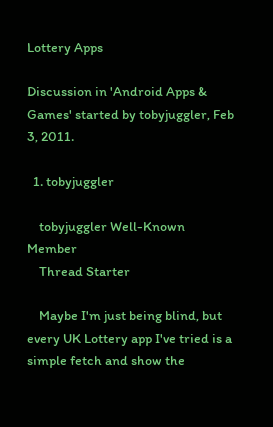Lottery Apps

Discussion in 'Android Apps & Games' started by tobyjuggler, Feb 3, 2011.

  1. tobyjuggler

    tobyjuggler Well-Known Member
    Thread Starter

    Maybe I'm just being blind, but every UK Lottery app I've tried is a simple fetch and show the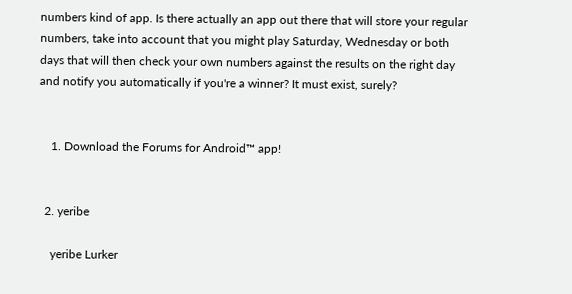numbers kind of app. Is there actually an app out there that will store your regular numbers, take into account that you might play Saturday, Wednesday or both days that will then check your own numbers against the results on the right day and notify you automatically if you're a winner? It must exist, surely?


    1. Download the Forums for Android™ app!


  2. yeribe

    yeribe Lurker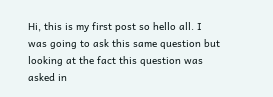Hi, this is my first post so hello all. I was going to ask this same question but looking at the fact this question was asked in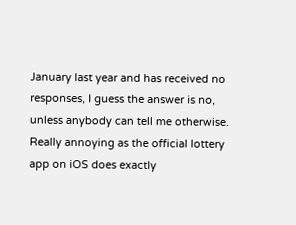January last year and has received no responses, I guess the answer is no, unless anybody can tell me otherwise. Really annoying as the official lottery app on iOS does exactly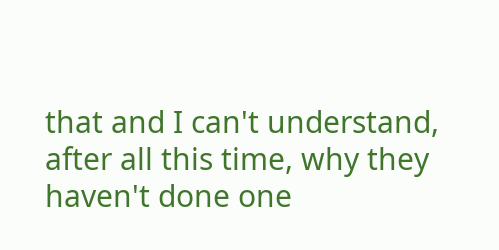that and I can't understand, after all this time, why they haven't done one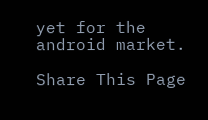yet for the android market.

Share This Page